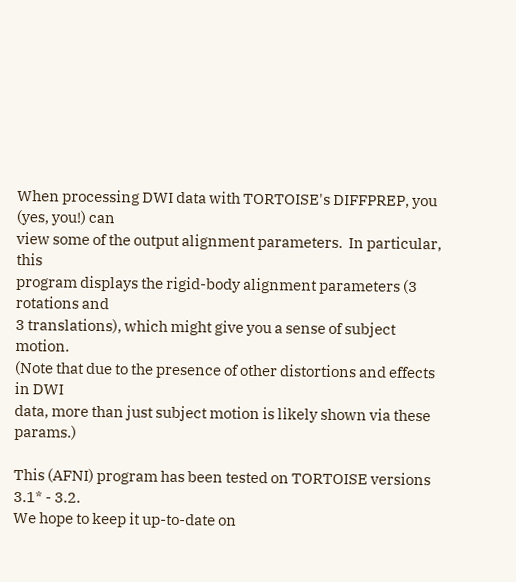When processing DWI data with TORTOISE's DIFFPREP, you (yes, you!) can
view some of the output alignment parameters.  In particular, this
program displays the rigid-body alignment parameters (3 rotations and
3 translations), which might give you a sense of subject motion.
(Note that due to the presence of other distortions and effects in DWI
data, more than just subject motion is likely shown via these params.)

This (AFNI) program has been tested on TORTOISE versions 3.1* - 3.2.
We hope to keep it up-to-date on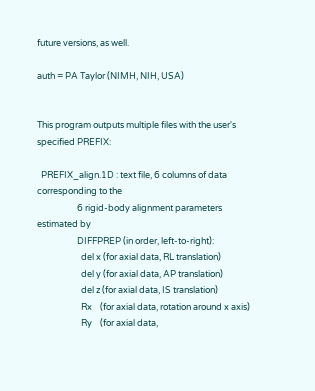future versions, as well.

auth = PA Taylor (NIMH, NIH, USA)


This program outputs multiple files with the user's specified PREFIX:

  PREFIX_align.1D : text file, 6 columns of data corresponding to the
                    6 rigid-body alignment parameters estimated by
                    DIFFPREP (in order, left-to-right):
                      del x (for axial data, RL translation)
                      del y (for axial data, AP translation)
                      del z (for axial data, IS translation)
                      Rx    (for axial data, rotation around x axis)
                      Ry    (for axial data,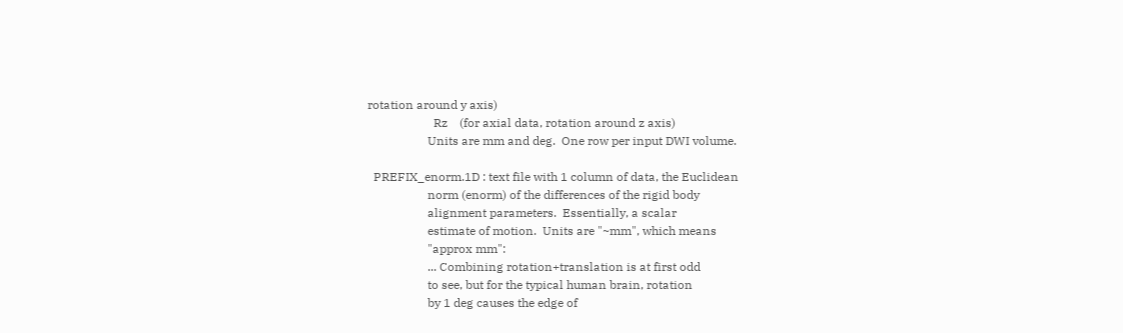rotation around y axis)
                      Rz    (for axial data, rotation around z axis)
                    Units are mm and deg.  One row per input DWI volume.

  PREFIX_enorm.1D : text file with 1 column of data, the Euclidean
                    norm (enorm) of the differences of the rigid body
                    alignment parameters.  Essentially, a scalar
                    estimate of motion.  Units are "~mm", which means
                    "approx mm":
                    ... Combining rotation+translation is at first odd
                    to see, but for the typical human brain, rotation
                    by 1 deg causes the edge of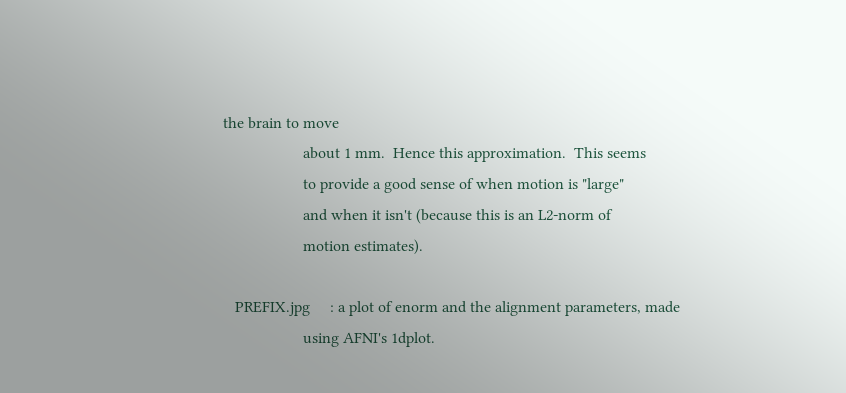the brain to move
                    about 1 mm.  Hence this approximation.  This seems
                    to provide a good sense of when motion is "large"
                    and when it isn't (because this is an L2-norm of
                    motion estimates).

   PREFIX.jpg     : a plot of enorm and the alignment parameters, made
                    using AFNI's 1dplot.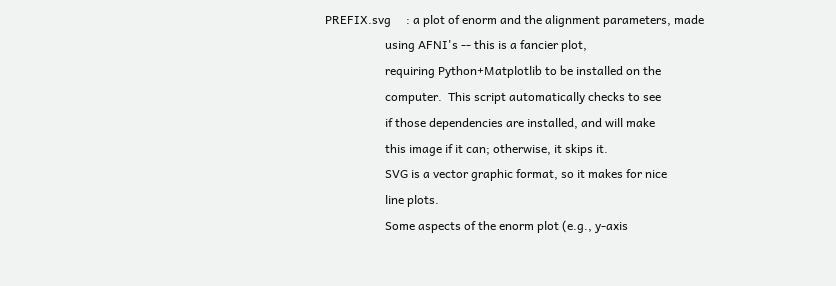PREFIX.svg     : a plot of enorm and the alignment parameters, made
                    using AFNI's -- this is a fancier plot,
                    requiring Python+Matplotlib to be installed on the
                    computer.  This script automatically checks to see
                    if those dependencies are installed, and will make
                    this image if it can; otherwise, it skips it.
                    SVG is a vector graphic format, so it makes for nice
                    line plots.
                    Some aspects of the enorm plot (e.g., y-axis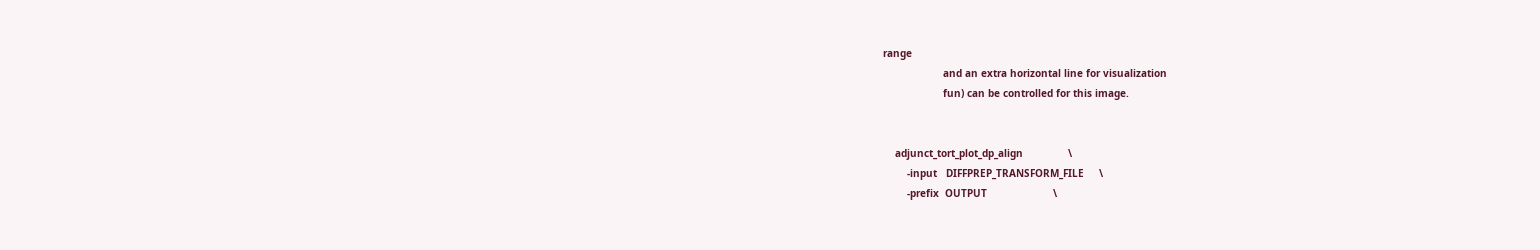range
                    and an extra horizontal line for visualization
                    fun) can be controlled for this image.


    adjunct_tort_plot_dp_align               \
        -input   DIFFPREP_TRANSFORM_FILE     \
        -prefix  OUTPUT                      \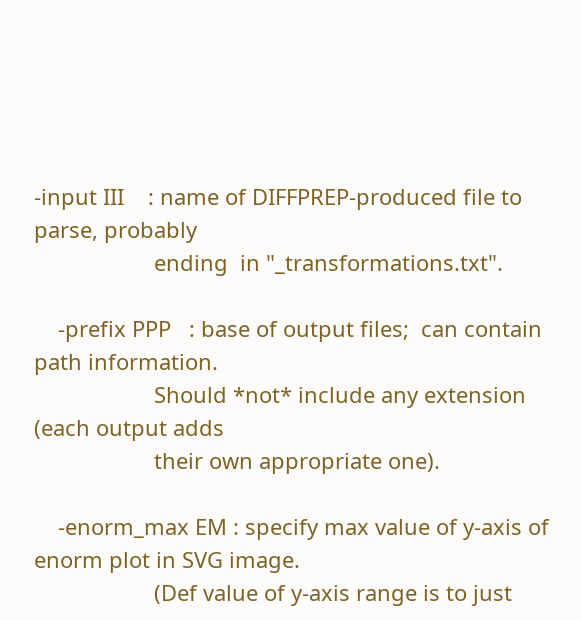-input III    : name of DIFFPREP-produced file to parse, probably
                    ending  in "_transformations.txt".

    -prefix PPP   : base of output files;  can contain path information.
                    Should *not* include any extension (each output adds
                    their own appropriate one).

    -enorm_max EM : specify max value of y-axis of enorm plot in SVG image.
                    (Def value of y-axis range is to just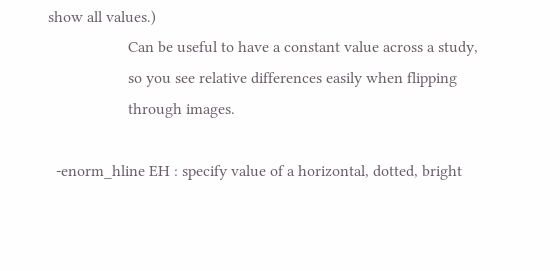show all values.)
                    Can be useful to have a constant value across a study,
                    so you see relative differences easily when flipping
                    through images.

  -enorm_hline EH : specify value of a horizontal, dotted, bright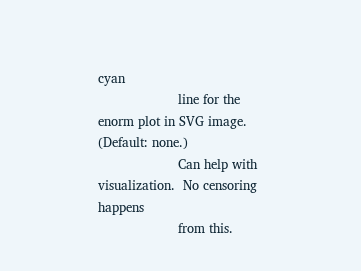cyan
                    line for the enorm plot in SVG image. (Default: none.)
                    Can help with visualization.  No censoring happens
                    from this.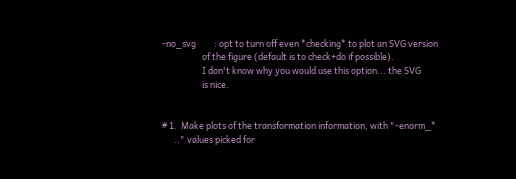-no_svg         : opt to turn off even *checking* to plot an SVG version
                    of the figure (default is to check+do if possible).
                    I don't know why you would use this option... the SVG
                    is nice.


# 1.  Make plots of the transformation information, with "-enorm_*
      .." values picked for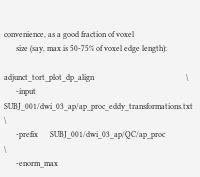convenience, as a good fraction of voxel
      size (say, max is 50-75% of voxel edge length):

adjunct_tort_plot_dp_align                                              \
      -input       SUBJ_001/dwi_03_ap/ap_proc_eddy_transformations.txt  \
      -prefix      SUBJ_001/dwi_03_ap/QC/ap_proc                        \
      -enorm_max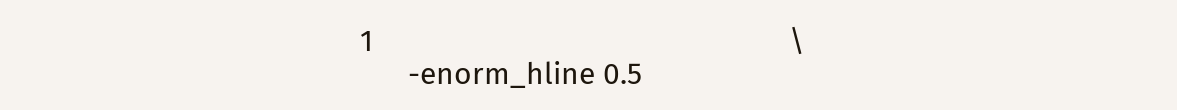1                                                    \
      -enorm_hline 0.5